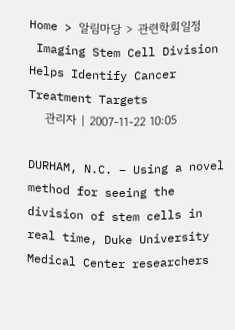Home > 알림마당 > 관련학회일정
 Imaging Stem Cell Division Helps Identify Cancer Treatment Targets
    관리자 | 2007-11-22 10:05

DURHAM, N.C. – Using a novel method for seeing the division of stem cells in real time, Duke University Medical Center researchers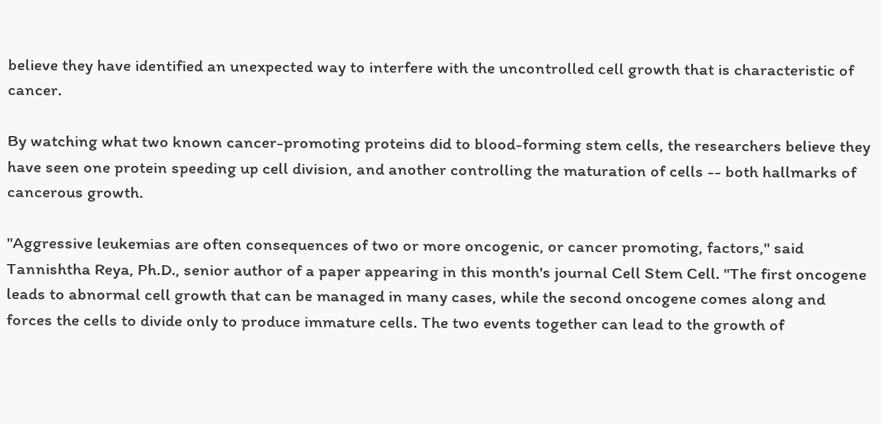believe they have identified an unexpected way to interfere with the uncontrolled cell growth that is characteristic of cancer.

By watching what two known cancer-promoting proteins did to blood-forming stem cells, the researchers believe they have seen one protein speeding up cell division, and another controlling the maturation of cells -- both hallmarks of cancerous growth.

"Aggressive leukemias are often consequences of two or more oncogenic, or cancer promoting, factors," said Tannishtha Reya, Ph.D., senior author of a paper appearing in this month's journal Cell Stem Cell. "The first oncogene leads to abnormal cell growth that can be managed in many cases, while the second oncogene comes along and forces the cells to divide only to produce immature cells. The two events together can lead to the growth of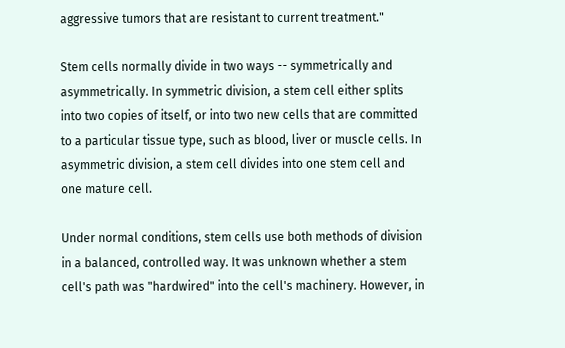aggressive tumors that are resistant to current treatment."

Stem cells normally divide in two ways -- symmetrically and asymmetrically. In symmetric division, a stem cell either splits into two copies of itself, or into two new cells that are committed to a particular tissue type, such as blood, liver or muscle cells. In asymmetric division, a stem cell divides into one stem cell and one mature cell.

Under normal conditions, stem cells use both methods of division in a balanced, controlled way. It was unknown whether a stem cell's path was "hardwired" into the cell's machinery. However, in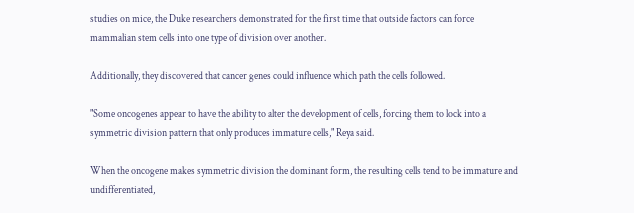studies on mice, the Duke researchers demonstrated for the first time that outside factors can force mammalian stem cells into one type of division over another.

Additionally, they discovered that cancer genes could influence which path the cells followed.

"Some oncogenes appear to have the ability to alter the development of cells, forcing them to lock into a symmetric division pattern that only produces immature cells," Reya said.

When the oncogene makes symmetric division the dominant form, the resulting cells tend to be immature and undifferentiated,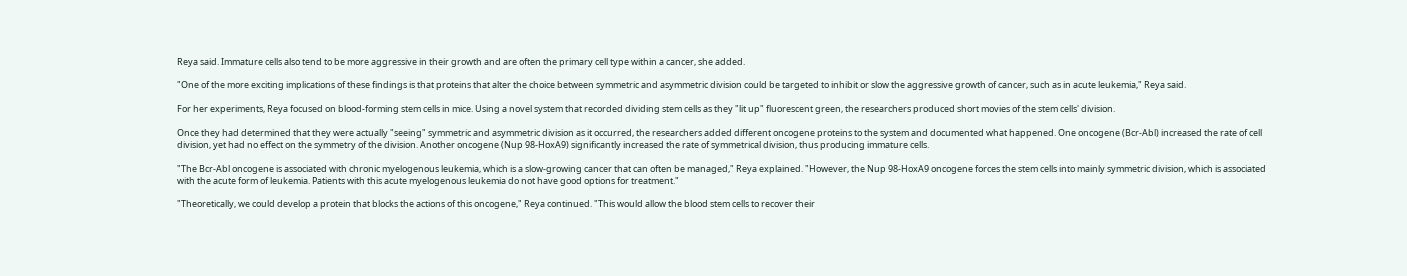Reya said. Immature cells also tend to be more aggressive in their growth and are often the primary cell type within a cancer, she added.

"One of the more exciting implications of these findings is that proteins that alter the choice between symmetric and asymmetric division could be targeted to inhibit or slow the aggressive growth of cancer, such as in acute leukemia," Reya said.

For her experiments, Reya focused on blood-forming stem cells in mice. Using a novel system that recorded dividing stem cells as they "lit up" fluorescent green, the researchers produced short movies of the stem cells' division.

Once they had determined that they were actually "seeing" symmetric and asymmetric division as it occurred, the researchers added different oncogene proteins to the system and documented what happened. One oncogene (Bcr-Abl) increased the rate of cell division, yet had no effect on the symmetry of the division. Another oncogene (Nup 98-HoxA9) significantly increased the rate of symmetrical division, thus producing immature cells.

"The Bcr-Abl oncogene is associated with chronic myelogenous leukemia, which is a slow-growing cancer that can often be managed," Reya explained. "However, the Nup 98-HoxA9 oncogene forces the stem cells into mainly symmetric division, which is associated with the acute form of leukemia. Patients with this acute myelogenous leukemia do not have good options for treatment."

"Theoretically, we could develop a protein that blocks the actions of this oncogene," Reya continued. "This would allow the blood stem cells to recover their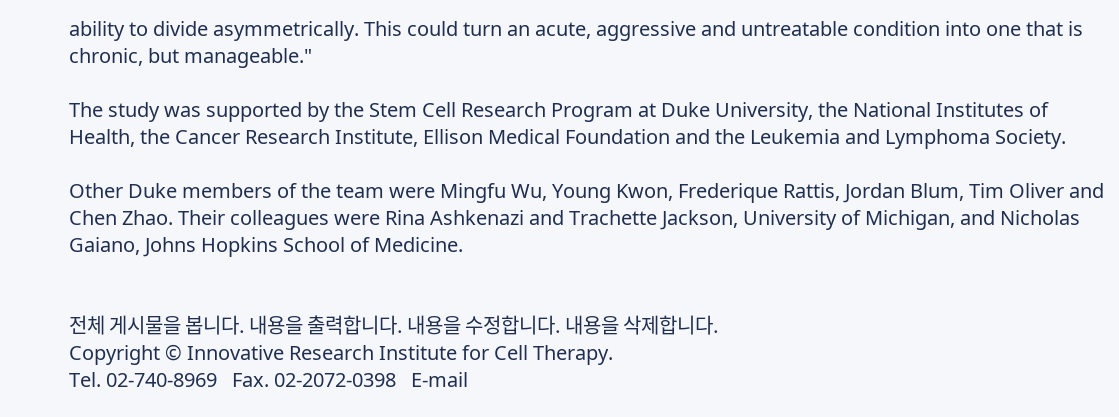ability to divide asymmetrically. This could turn an acute, aggressive and untreatable condition into one that is chronic, but manageable."

The study was supported by the Stem Cell Research Program at Duke University, the National Institutes of Health, the Cancer Research Institute, Ellison Medical Foundation and the Leukemia and Lymphoma Society.

Other Duke members of the team were Mingfu Wu, Young Kwon, Frederique Rattis, Jordan Blum, Tim Oliver and Chen Zhao. Their colleagues were Rina Ashkenazi and Trachette Jackson, University of Michigan, and Nicholas Gaiano, Johns Hopkins School of Medicine.


전체 게시물을 봅니다. 내용을 출력합니다. 내용을 수정합니다. 내용을 삭제합니다.
Copyright © Innovative Research Institute for Cell Therapy.
Tel. 02-740-8969   Fax. 02-2072-0398   E-mail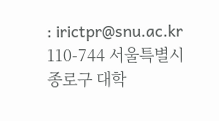: irictpr@snu.ac.kr
110-744 서울특별시 종로구 대학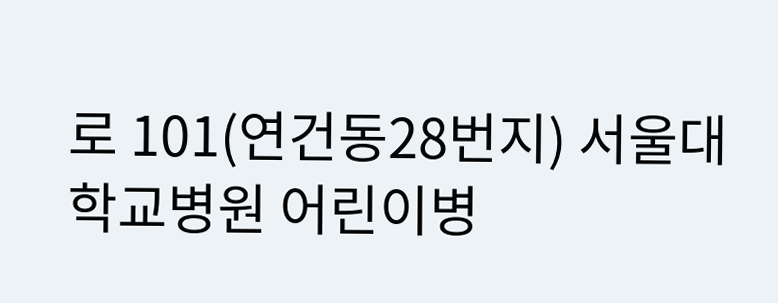로 101(연건동28번지) 서울대학교병원 어린이병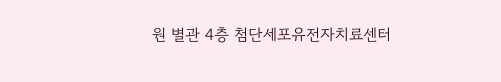원 별관 4층 첨단세포유전자치료센터